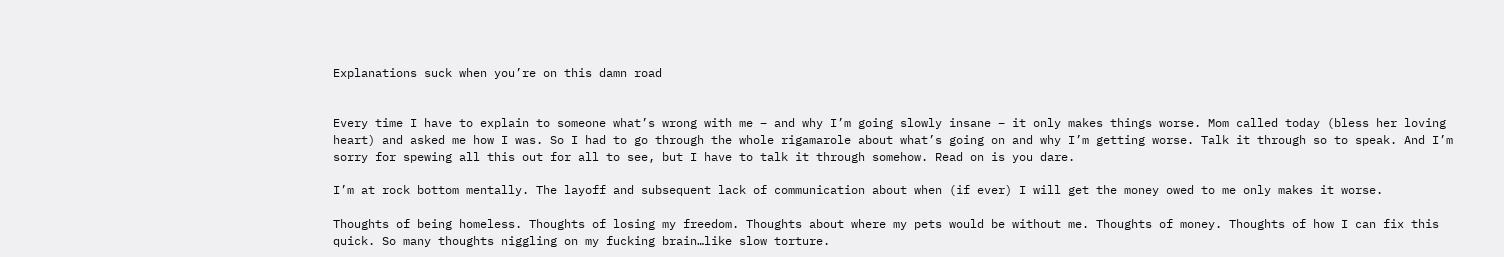Explanations suck when you’re on this damn road


Every time I have to explain to someone what’s wrong with me – and why I’m going slowly insane – it only makes things worse. Mom called today (bless her loving heart) and asked me how I was. So I had to go through the whole rigamarole about what’s going on and why I’m getting worse. Talk it through so to speak. And I’m sorry for spewing all this out for all to see, but I have to talk it through somehow. Read on is you dare.

I’m at rock bottom mentally. The layoff and subsequent lack of communication about when (if ever) I will get the money owed to me only makes it worse.

Thoughts of being homeless. Thoughts of losing my freedom. Thoughts about where my pets would be without me. Thoughts of money. Thoughts of how I can fix this quick. So many thoughts niggling on my fucking brain…like slow torture.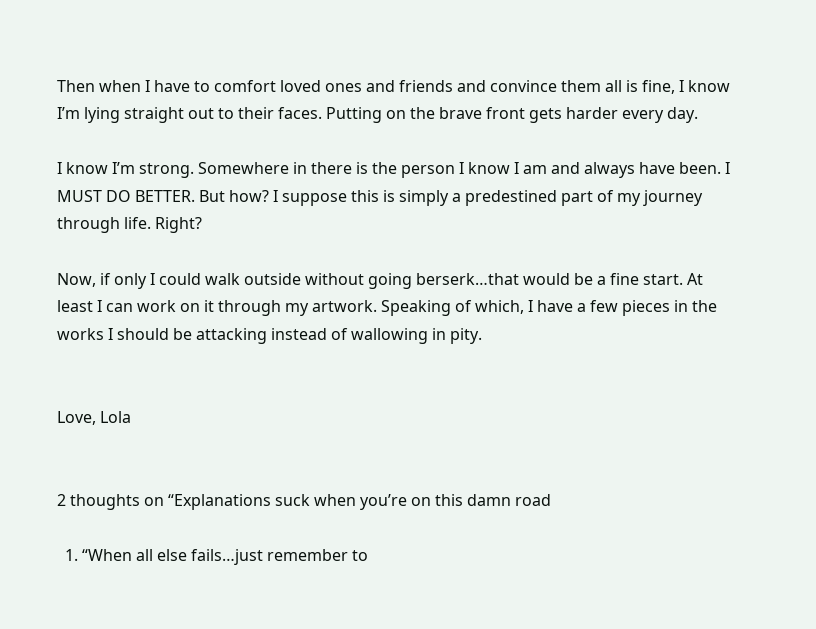Then when I have to comfort loved ones and friends and convince them all is fine, I know I’m lying straight out to their faces. Putting on the brave front gets harder every day.

I know I’m strong. Somewhere in there is the person I know I am and always have been. I MUST DO BETTER. But how? I suppose this is simply a predestined part of my journey through life. Right?

Now, if only I could walk outside without going berserk…that would be a fine start. At least I can work on it through my artwork. Speaking of which, I have a few pieces in the works I should be attacking instead of wallowing in pity.


Love, Lola


2 thoughts on “Explanations suck when you’re on this damn road

  1. “When all else fails…just remember to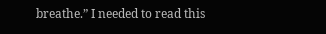breathe.” I needed to read this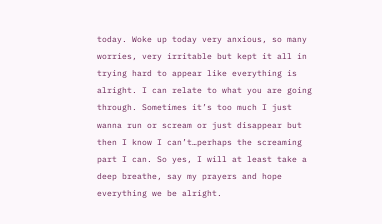today. Woke up today very anxious, so many worries, very irritable but kept it all in trying hard to appear like everything is alright. I can relate to what you are going through. Sometimes it’s too much I just wanna run or scream or just disappear but then I know I can’t…perhaps the screaming part I can. So yes, I will at least take a deep breathe, say my prayers and hope everything we be alright.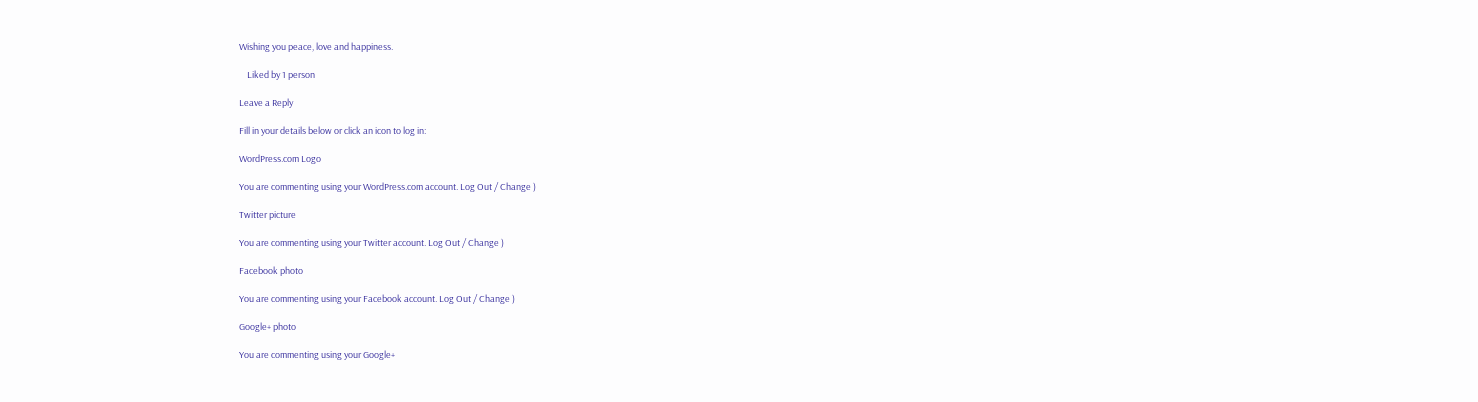Wishing you peace, love and happiness.

    Liked by 1 person

Leave a Reply

Fill in your details below or click an icon to log in:

WordPress.com Logo

You are commenting using your WordPress.com account. Log Out / Change )

Twitter picture

You are commenting using your Twitter account. Log Out / Change )

Facebook photo

You are commenting using your Facebook account. Log Out / Change )

Google+ photo

You are commenting using your Google+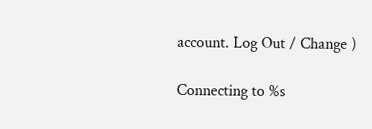account. Log Out / Change )

Connecting to %s